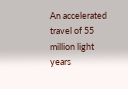An accelerated travel of 55 million light years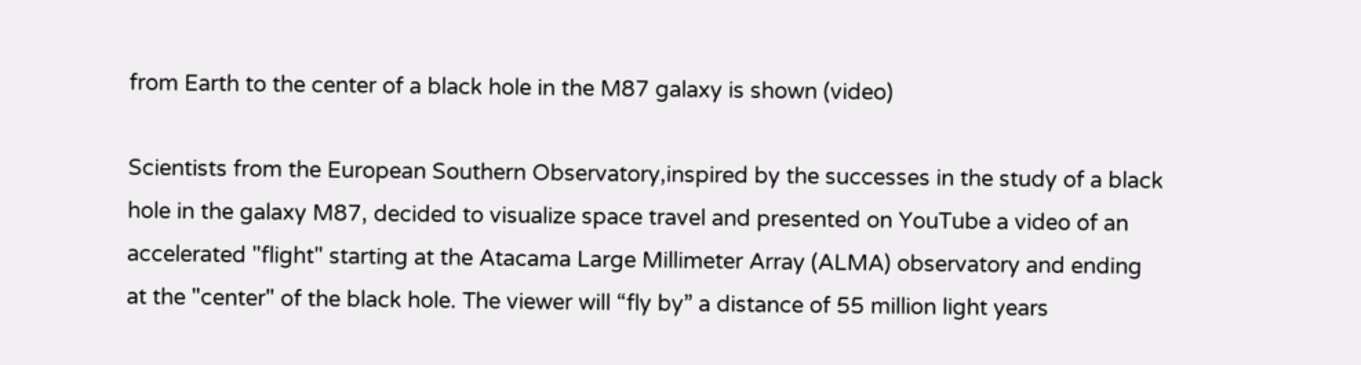from Earth to the center of a black hole in the M87 galaxy is shown (video)

Scientists from the European Southern Observatory,inspired by the successes in the study of a black hole in the galaxy M87, decided to visualize space travel and presented on YouTube a video of an accelerated "flight" starting at the Atacama Large Millimeter Array (ALMA) observatory and ending at the "center" of the black hole. The viewer will “fly by” a distance of 55 million light years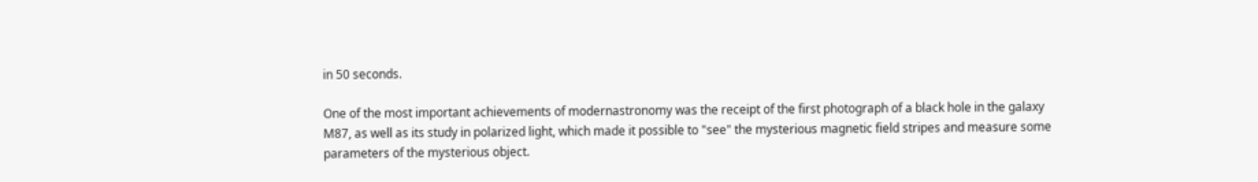in 50 seconds.

One of the most important achievements of modernastronomy was the receipt of the first photograph of a black hole in the galaxy M87, as well as its study in polarized light, which made it possible to "see" the mysterious magnetic field stripes and measure some parameters of the mysterious object.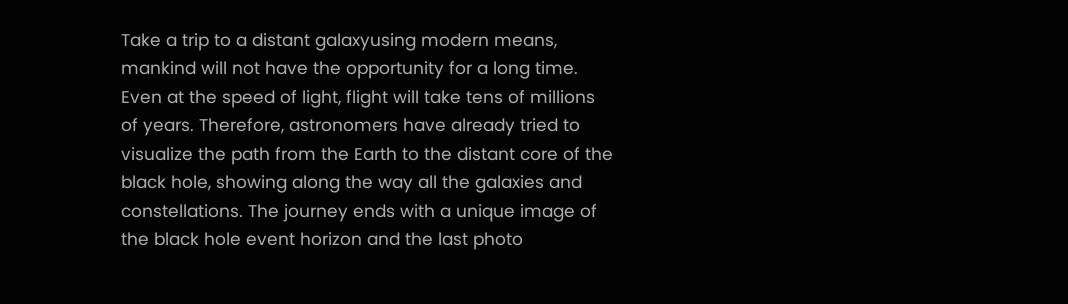Take a trip to a distant galaxyusing modern means, mankind will not have the opportunity for a long time. Even at the speed of light, flight will take tens of millions of years. Therefore, astronomers have already tried to visualize the path from the Earth to the distant core of the black hole, showing along the way all the galaxies and constellations. The journey ends with a unique image of the black hole event horizon and the last photo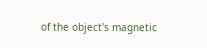of the object's magnetic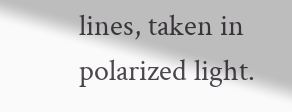lines, taken in polarized light.